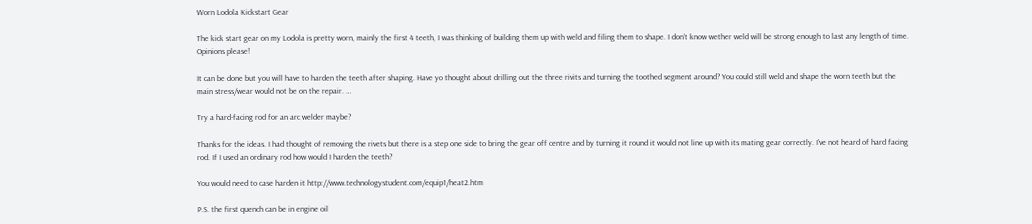Worn Lodola Kickstart Gear

The kick start gear on my Lodola is pretty worn, mainly the first 4 teeth, I was thinking of building them up with weld and filing them to shape. I don’t know wether weld will be strong enough to last any length of time. Opinions please!

It can be done but you will have to harden the teeth after shaping. Have yo thought about drilling out the three rivits and turning the toothed segment around? You could still weld and shape the worn teeth but the main stress/wear would not be on the repair. …

Try a hard-facing rod for an arc welder maybe?

Thanks for the ideas. I had thought of removing the rivets but there is a step one side to bring the gear off centre and by turning it round it would not line up with its mating gear correctly. I’ve not heard of hard facing rod. If I used an ordinary rod how would I harden the teeth?

You would need to case harden it http://www.technologystudent.com/equip1/heat2.htm

P.S. the first quench can be in engine oil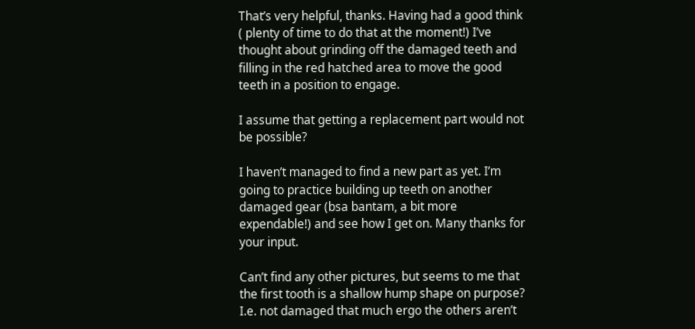That’s very helpful, thanks. Having had a good think ( plenty of time to do that at the moment!) I’ve thought about grinding off the damaged teeth and filling in the red hatched area to move the good teeth in a position to engage.

I assume that getting a replacement part would not be possible?

I haven’t managed to find a new part as yet. I’m going to practice building up teeth on another damaged gear (bsa bantam, a bit more expendable!) and see how I get on. Many thanks for your input.

Can’t find any other pictures, but seems to me that the first tooth is a shallow hump shape on purpose? I.e. not damaged that much ergo the others aren’t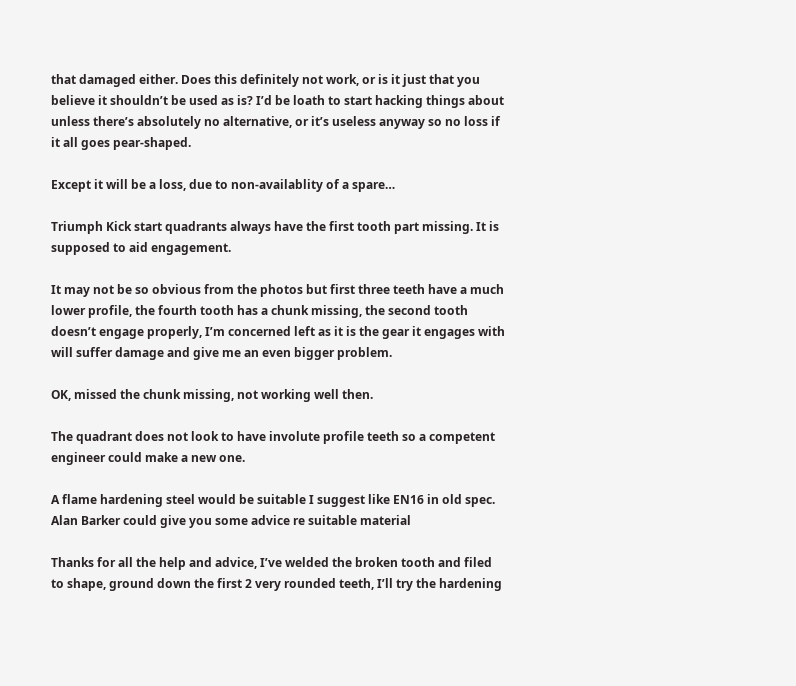that damaged either. Does this definitely not work, or is it just that you believe it shouldn’t be used as is? I’d be loath to start hacking things about unless there’s absolutely no alternative, or it’s useless anyway so no loss if it all goes pear-shaped.

Except it will be a loss, due to non-availablity of a spare…

Triumph Kick start quadrants always have the first tooth part missing. It is supposed to aid engagement.

It may not be so obvious from the photos but first three teeth have a much lower profile, the fourth tooth has a chunk missing, the second tooth doesn’t engage properly, I’m concerned left as it is the gear it engages with will suffer damage and give me an even bigger problem.

OK, missed the chunk missing, not working well then.

The quadrant does not look to have involute profile teeth so a competent engineer could make a new one.

A flame hardening steel would be suitable I suggest like EN16 in old spec. Alan Barker could give you some advice re suitable material

Thanks for all the help and advice, I’ve welded the broken tooth and filed to shape, ground down the first 2 very rounded teeth, I’ll try the hardening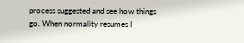process suggested and see how things go. When normality resumes I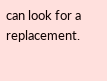can look for a replacement.